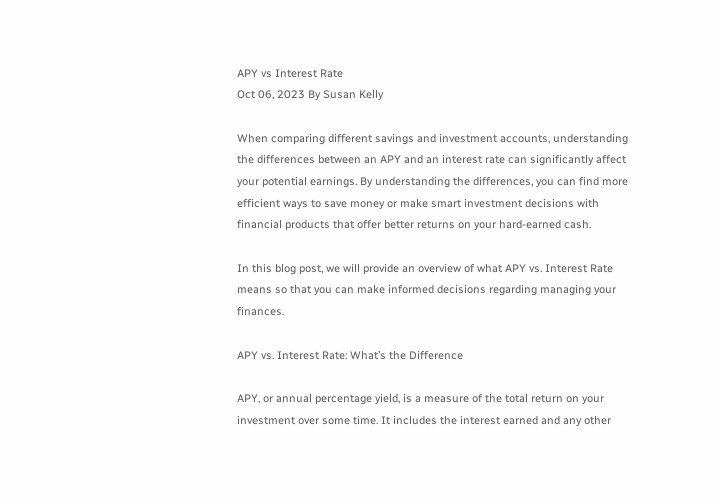APY vs Interest Rate
Oct 06, 2023 By Susan Kelly

When comparing different savings and investment accounts, understanding the differences between an APY and an interest rate can significantly affect your potential earnings. By understanding the differences, you can find more efficient ways to save money or make smart investment decisions with financial products that offer better returns on your hard-earned cash.

In this blog post, we will provide an overview of what APY vs. Interest Rate means so that you can make informed decisions regarding managing your finances.

APY vs. Interest Rate: What’s the Difference

APY, or annual percentage yield, is a measure of the total return on your investment over some time. It includes the interest earned and any other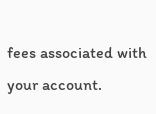fees associated with your account.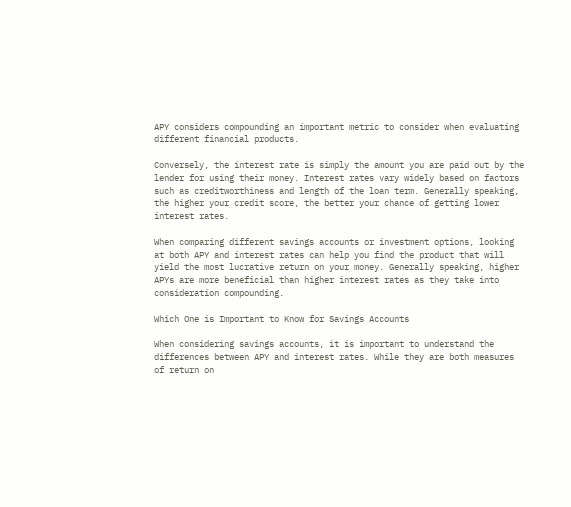APY considers compounding an important metric to consider when evaluating different financial products.

Conversely, the interest rate is simply the amount you are paid out by the lender for using their money. Interest rates vary widely based on factors such as creditworthiness and length of the loan term. Generally speaking, the higher your credit score, the better your chance of getting lower interest rates.

When comparing different savings accounts or investment options, looking at both APY and interest rates can help you find the product that will yield the most lucrative return on your money. Generally speaking, higher APYs are more beneficial than higher interest rates as they take into consideration compounding.

Which One is Important to Know for Savings Accounts

When considering savings accounts, it is important to understand the differences between APY and interest rates. While they are both measures of return on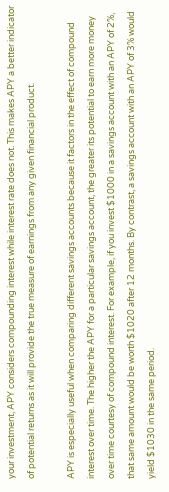your investment, APY considers compounding interest while interest rate does not. This makes APY a better indicator of potential returns as it will provide the true measure of earnings from any given financial product.

APY is especially useful when comparing different savings accounts because it factors in the effect of compound interest over time. The higher the APY for a particular savings account, the greater its potential to earn more money over time courtesy of compound interest. For example, if you invest $1000 in a savings account with an APY of 2%, that same amount would be worth $1020 after 12 months. By contrast, a savings account with an APY of 3% would yield $1030 in the same period.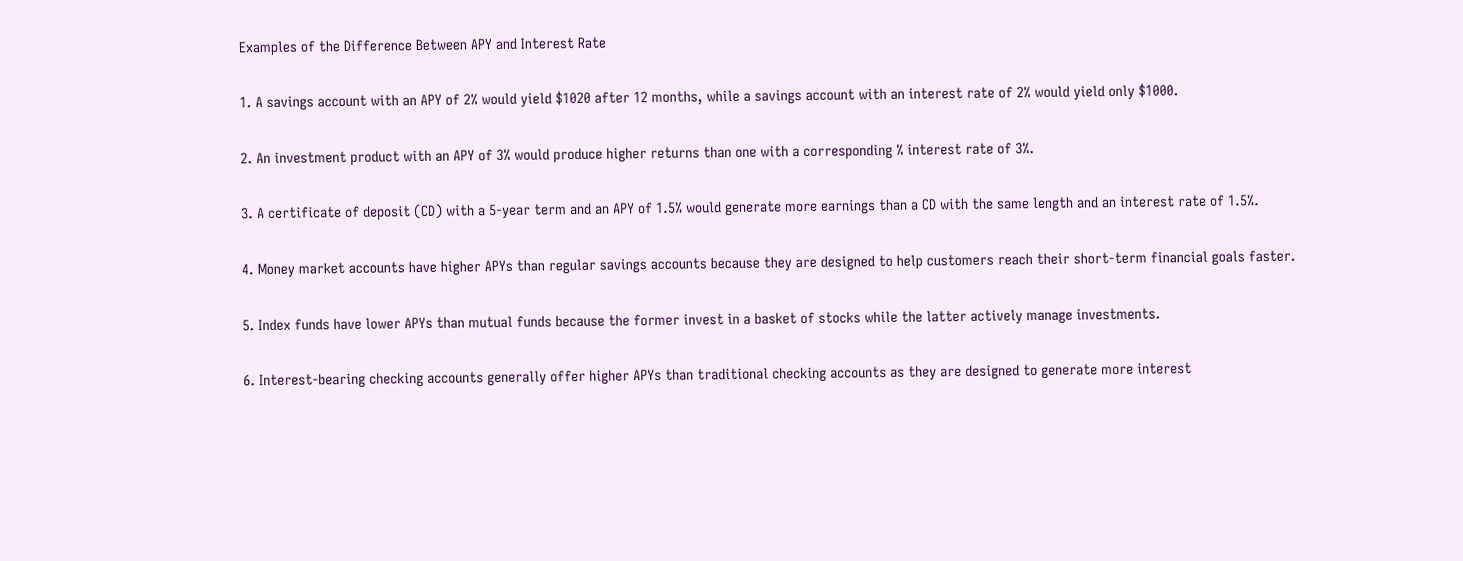Examples of the Difference Between APY and Interest Rate

1. A savings account with an APY of 2% would yield $1020 after 12 months, while a savings account with an interest rate of 2% would yield only $1000.

2. An investment product with an APY of 3% would produce higher returns than one with a corresponding % interest rate of 3%.

3. A certificate of deposit (CD) with a 5-year term and an APY of 1.5% would generate more earnings than a CD with the same length and an interest rate of 1.5%.

4. Money market accounts have higher APYs than regular savings accounts because they are designed to help customers reach their short-term financial goals faster.

5. Index funds have lower APYs than mutual funds because the former invest in a basket of stocks while the latter actively manage investments.

6. Interest-bearing checking accounts generally offer higher APYs than traditional checking accounts as they are designed to generate more interest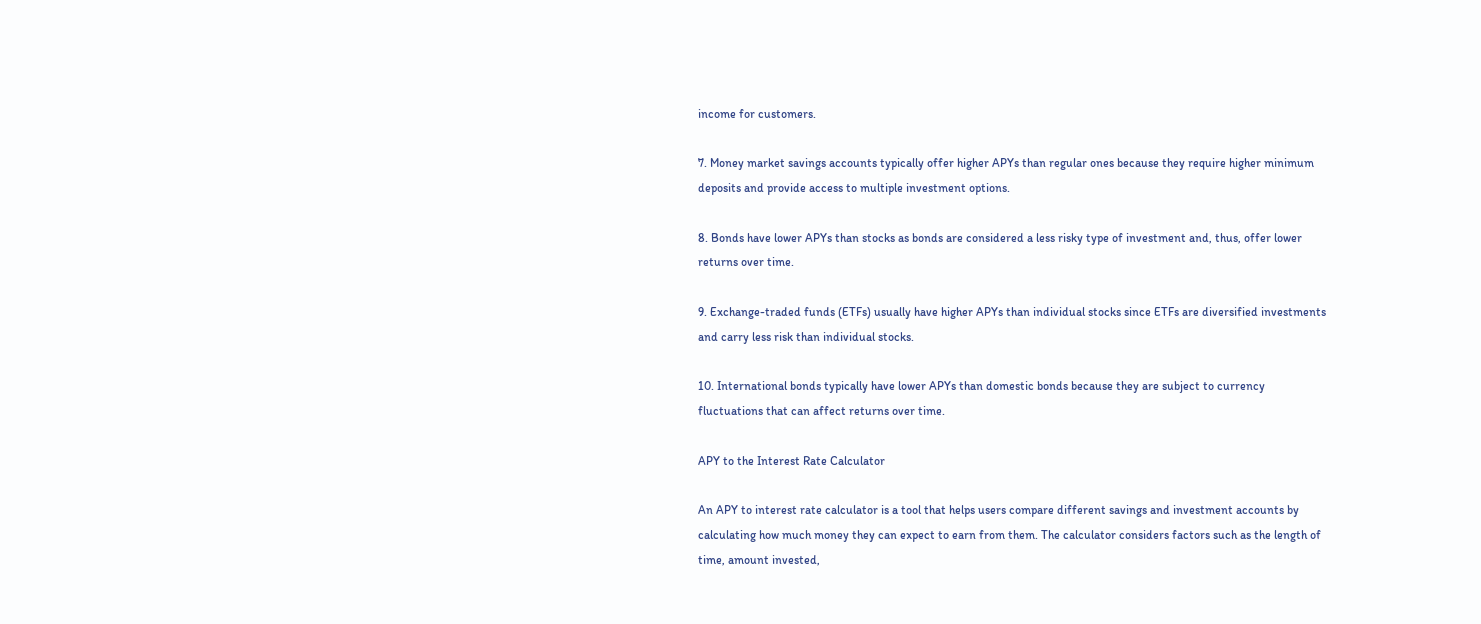income for customers.

7. Money market savings accounts typically offer higher APYs than regular ones because they require higher minimum deposits and provide access to multiple investment options.

8. Bonds have lower APYs than stocks as bonds are considered a less risky type of investment and, thus, offer lower returns over time.

9. Exchange-traded funds (ETFs) usually have higher APYs than individual stocks since ETFs are diversified investments and carry less risk than individual stocks.

10. International bonds typically have lower APYs than domestic bonds because they are subject to currency fluctuations that can affect returns over time.

APY to the Interest Rate Calculator

An APY to interest rate calculator is a tool that helps users compare different savings and investment accounts by calculating how much money they can expect to earn from them. The calculator considers factors such as the length of time, amount invested,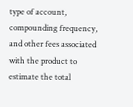type of account, compounding frequency, and other fees associated with the product to estimate the total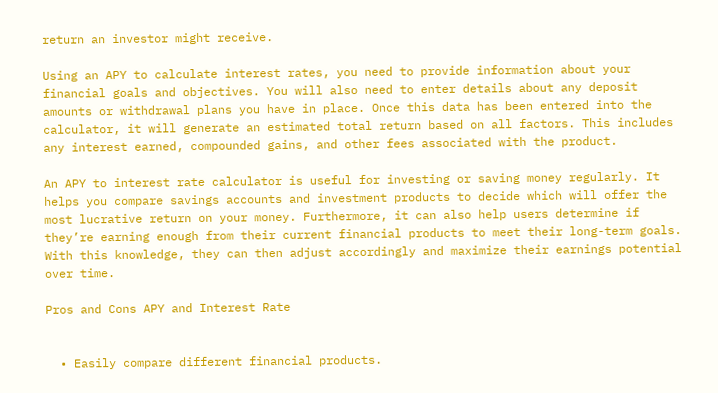return an investor might receive.

Using an APY to calculate interest rates, you need to provide information about your financial goals and objectives. You will also need to enter details about any deposit amounts or withdrawal plans you have in place. Once this data has been entered into the calculator, it will generate an estimated total return based on all factors. This includes any interest earned, compounded gains, and other fees associated with the product.

An APY to interest rate calculator is useful for investing or saving money regularly. It helps you compare savings accounts and investment products to decide which will offer the most lucrative return on your money. Furthermore, it can also help users determine if they’re earning enough from their current financial products to meet their long-term goals. With this knowledge, they can then adjust accordingly and maximize their earnings potential over time.

Pros and Cons APY and Interest Rate


  • Easily compare different financial products.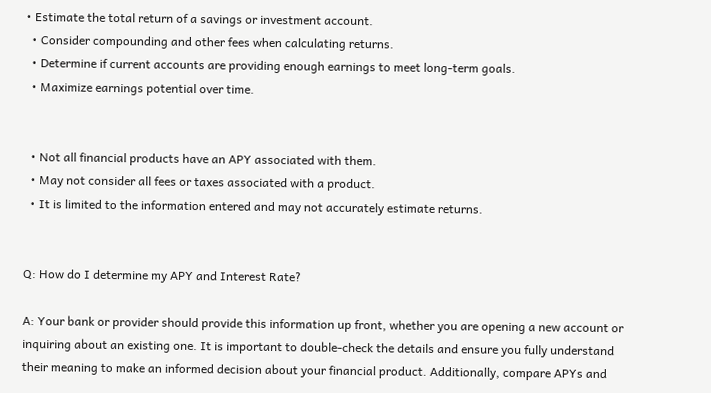• Estimate the total return of a savings or investment account.
  • Consider compounding and other fees when calculating returns.
  • Determine if current accounts are providing enough earnings to meet long-term goals.
  • Maximize earnings potential over time.


  • Not all financial products have an APY associated with them.
  • May not consider all fees or taxes associated with a product.
  • It is limited to the information entered and may not accurately estimate returns.


Q: How do I determine my APY and Interest Rate?

A: Your bank or provider should provide this information up front, whether you are opening a new account or inquiring about an existing one. It is important to double-check the details and ensure you fully understand their meaning to make an informed decision about your financial product. Additionally, compare APYs and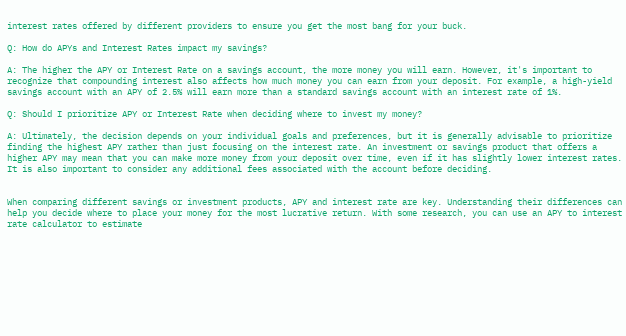interest rates offered by different providers to ensure you get the most bang for your buck.

Q: How do APYs and Interest Rates impact my savings?

A: The higher the APY or Interest Rate on a savings account, the more money you will earn. However, it's important to recognize that compounding interest also affects how much money you can earn from your deposit. For example, a high-yield savings account with an APY of 2.5% will earn more than a standard savings account with an interest rate of 1%.

Q: Should I prioritize APY or Interest Rate when deciding where to invest my money?

A: Ultimately, the decision depends on your individual goals and preferences, but it is generally advisable to prioritize finding the highest APY rather than just focusing on the interest rate. An investment or savings product that offers a higher APY may mean that you can make more money from your deposit over time, even if it has slightly lower interest rates. It is also important to consider any additional fees associated with the account before deciding.


When comparing different savings or investment products, APY and interest rate are key. Understanding their differences can help you decide where to place your money for the most lucrative return. With some research, you can use an APY to interest rate calculator to estimate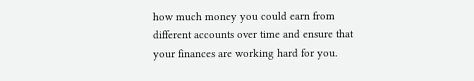how much money you could earn from different accounts over time and ensure that your finances are working hard for you.